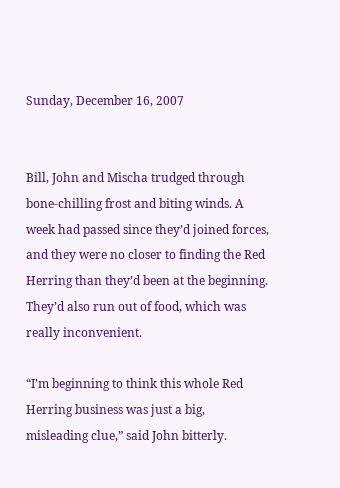Sunday, December 16, 2007


Bill, John and Mischa trudged through bone-chilling frost and biting winds. A week had passed since they’d joined forces, and they were no closer to finding the Red Herring than they’d been at the beginning. They’d also run out of food, which was really inconvenient.

“I’m beginning to think this whole Red Herring business was just a big, misleading clue,” said John bitterly.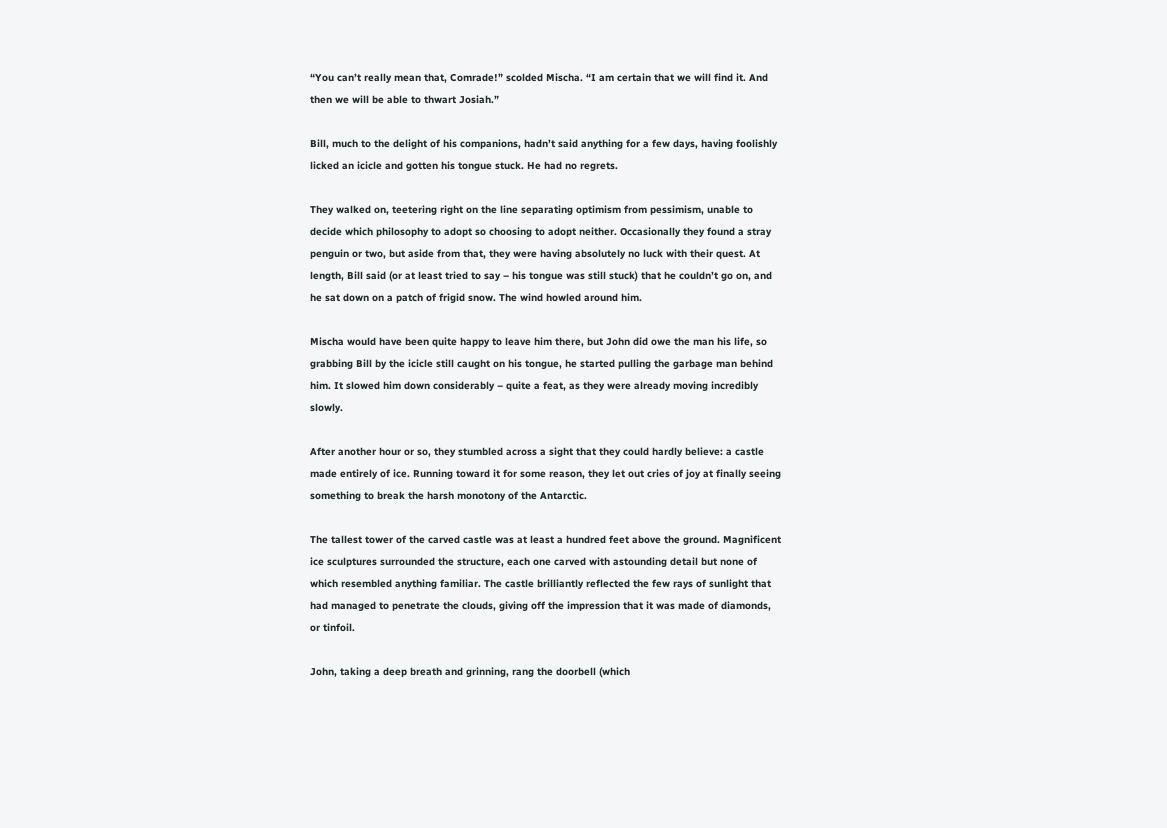“You can’t really mean that, Comrade!” scolded Mischa. “I am certain that we will find it. And then we will be able to thwart Josiah.”

Bill, much to the delight of his companions, hadn’t said anything for a few days, having foolishly licked an icicle and gotten his tongue stuck. He had no regrets.

They walked on, teetering right on the line separating optimism from pessimism, unable to decide which philosophy to adopt so choosing to adopt neither. Occasionally they found a stray penguin or two, but aside from that, they were having absolutely no luck with their quest. At length, Bill said (or at least tried to say – his tongue was still stuck) that he couldn’t go on, and he sat down on a patch of frigid snow. The wind howled around him.

Mischa would have been quite happy to leave him there, but John did owe the man his life, so grabbing Bill by the icicle still caught on his tongue, he started pulling the garbage man behind him. It slowed him down considerably – quite a feat, as they were already moving incredibly slowly.

After another hour or so, they stumbled across a sight that they could hardly believe: a castle made entirely of ice. Running toward it for some reason, they let out cries of joy at finally seeing something to break the harsh monotony of the Antarctic.

The tallest tower of the carved castle was at least a hundred feet above the ground. Magnificent ice sculptures surrounded the structure, each one carved with astounding detail but none of which resembled anything familiar. The castle brilliantly reflected the few rays of sunlight that had managed to penetrate the clouds, giving off the impression that it was made of diamonds, or tinfoil.

John, taking a deep breath and grinning, rang the doorbell (which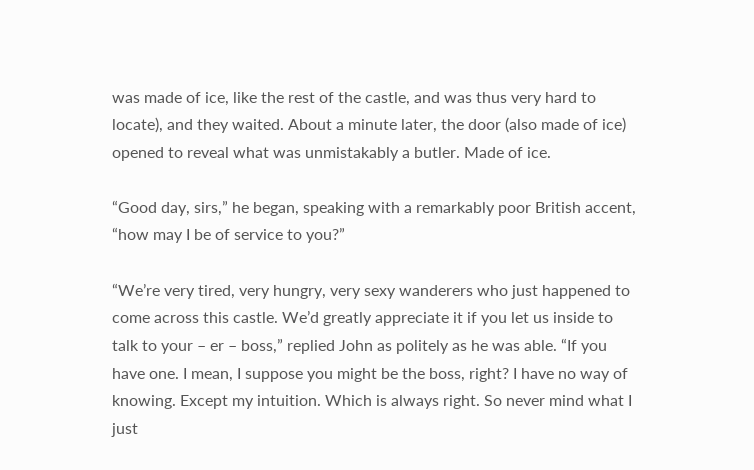was made of ice, like the rest of the castle, and was thus very hard to locate), and they waited. About a minute later, the door (also made of ice) opened to reveal what was unmistakably a butler. Made of ice.

“Good day, sirs,” he began, speaking with a remarkably poor British accent, “how may I be of service to you?”

“We’re very tired, very hungry, very sexy wanderers who just happened to come across this castle. We’d greatly appreciate it if you let us inside to talk to your – er – boss,” replied John as politely as he was able. “If you have one. I mean, I suppose you might be the boss, right? I have no way of knowing. Except my intuition. Which is always right. So never mind what I just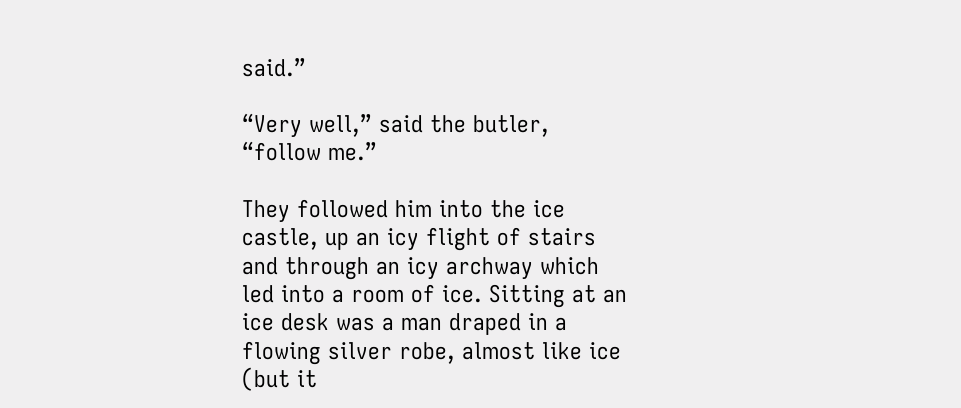said.”

“Very well,” said the butler, “follow me.”

They followed him into the ice castle, up an icy flight of stairs and through an icy archway which led into a room of ice. Sitting at an ice desk was a man draped in a flowing silver robe, almost like ice (but it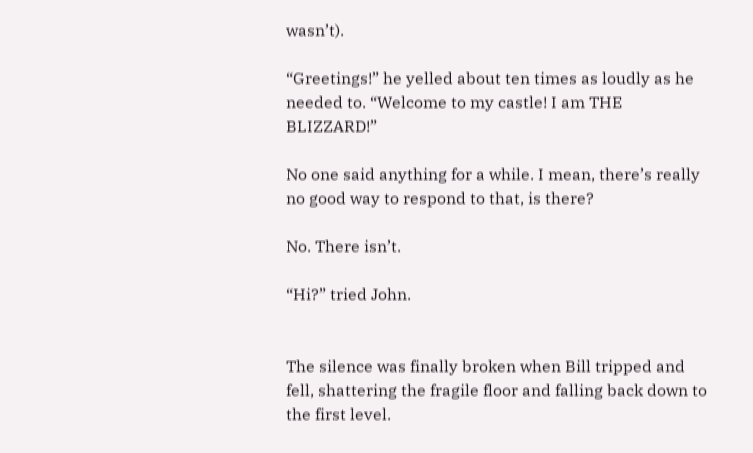wasn’t).

“Greetings!” he yelled about ten times as loudly as he needed to. “Welcome to my castle! I am THE BLIZZARD!”

No one said anything for a while. I mean, there’s really no good way to respond to that, is there?

No. There isn’t.

“Hi?” tried John.


The silence was finally broken when Bill tripped and fell, shattering the fragile floor and falling back down to the first level.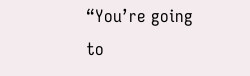“You’re going to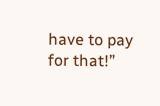have to pay for that!”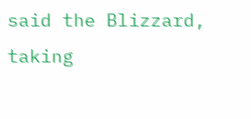said the Blizzard, taking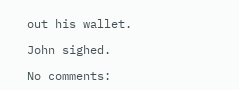out his wallet.

John sighed.

No comments: